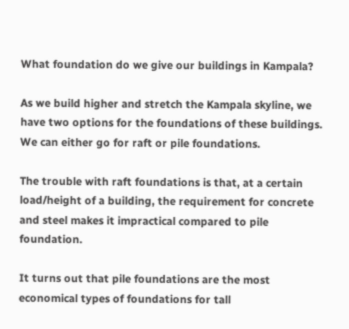What foundation do we give our buildings in Kampala?

As we build higher and stretch the Kampala skyline, we have two options for the foundations of these buildings. We can either go for raft or pile foundations.

The trouble with raft foundations is that, at a certain load/height of a building, the requirement for concrete and steel makes it impractical compared to pile foundation.

It turns out that pile foundations are the most economical types of foundations for tall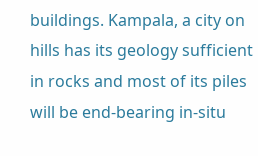buildings. Kampala, a city on hills has its geology sufficient in rocks and most of its piles will be end-bearing in-situ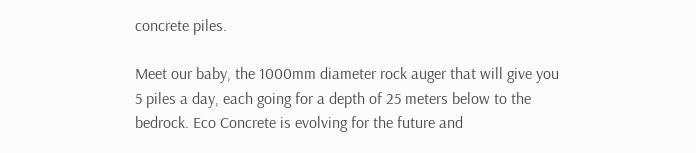concrete piles.

Meet our baby, the 1000mm diameter rock auger that will give you 5 piles a day, each going for a depth of 25 meters below to the bedrock. Eco Concrete is evolving for the future and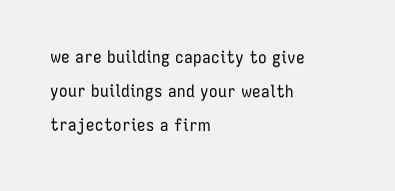we are building capacity to give your buildings and your wealth trajectories a firm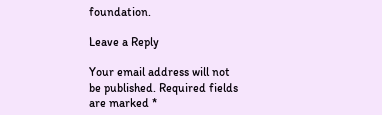foundation.

Leave a Reply

Your email address will not be published. Required fields are marked *